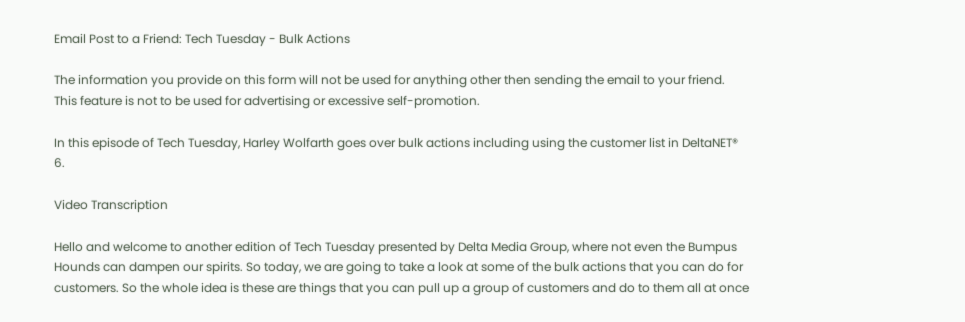Email Post to a Friend: Tech Tuesday - Bulk Actions

The information you provide on this form will not be used for anything other then sending the email to your friend. This feature is not to be used for advertising or excessive self-promotion.

In this episode of Tech Tuesday, Harley Wolfarth goes over bulk actions including using the customer list in DeltaNET® 6.

Video Transcription

Hello and welcome to another edition of Tech Tuesday presented by Delta Media Group, where not even the Bumpus Hounds can dampen our spirits. So today, we are going to take a look at some of the bulk actions that you can do for customers. So the whole idea is these are things that you can pull up a group of customers and do to them all at once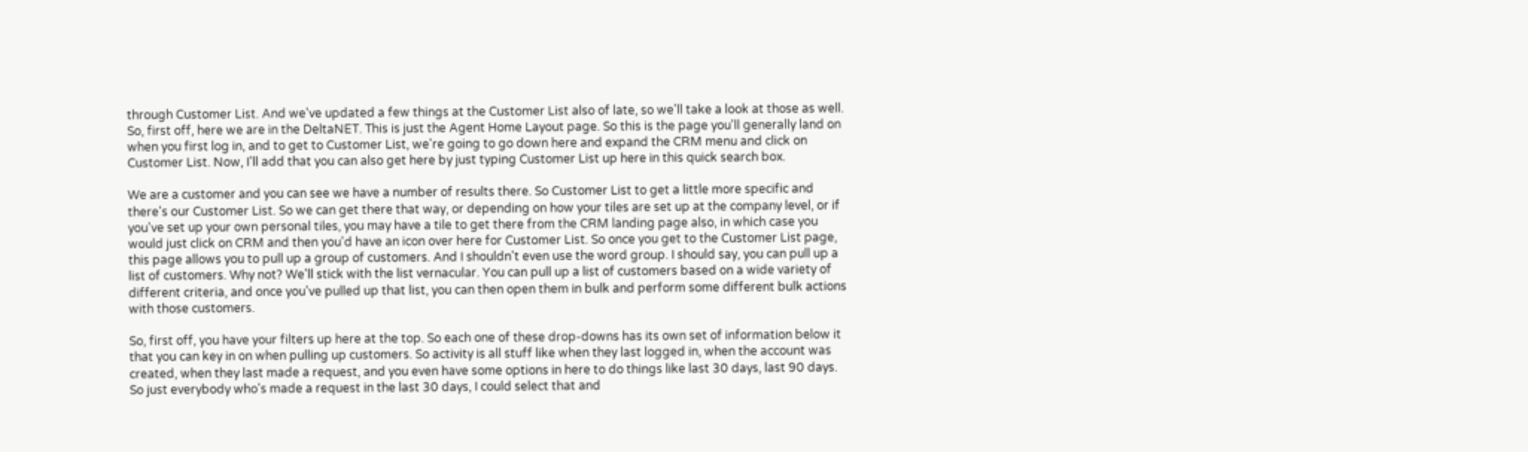through Customer List. And we've updated a few things at the Customer List also of late, so we'll take a look at those as well. So, first off, here we are in the DeltaNET. This is just the Agent Home Layout page. So this is the page you'll generally land on when you first log in, and to get to Customer List, we're going to go down here and expand the CRM menu and click on Customer List. Now, I'll add that you can also get here by just typing Customer List up here in this quick search box.

We are a customer and you can see we have a number of results there. So Customer List to get a little more specific and there's our Customer List. So we can get there that way, or depending on how your tiles are set up at the company level, or if you've set up your own personal tiles, you may have a tile to get there from the CRM landing page also, in which case you would just click on CRM and then you'd have an icon over here for Customer List. So once you get to the Customer List page, this page allows you to pull up a group of customers. And I shouldn't even use the word group. I should say, you can pull up a list of customers. Why not? We'll stick with the list vernacular. You can pull up a list of customers based on a wide variety of different criteria, and once you've pulled up that list, you can then open them in bulk and perform some different bulk actions with those customers.

So, first off, you have your filters up here at the top. So each one of these drop-downs has its own set of information below it that you can key in on when pulling up customers. So activity is all stuff like when they last logged in, when the account was created, when they last made a request, and you even have some options in here to do things like last 30 days, last 90 days. So just everybody who's made a request in the last 30 days, I could select that and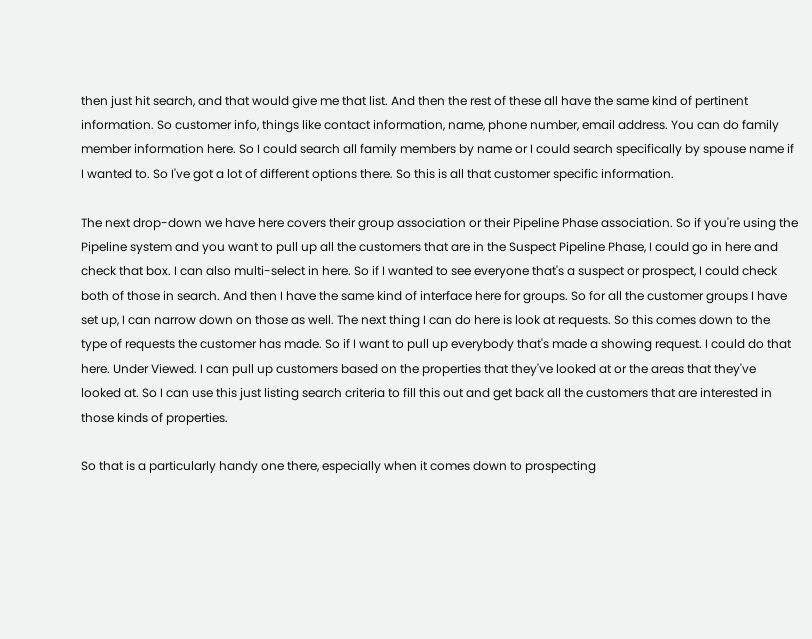then just hit search, and that would give me that list. And then the rest of these all have the same kind of pertinent information. So customer info, things like contact information, name, phone number, email address. You can do family member information here. So I could search all family members by name or I could search specifically by spouse name if I wanted to. So I've got a lot of different options there. So this is all that customer specific information.

The next drop-down we have here covers their group association or their Pipeline Phase association. So if you're using the Pipeline system and you want to pull up all the customers that are in the Suspect Pipeline Phase, I could go in here and check that box. I can also multi-select in here. So if I wanted to see everyone that's a suspect or prospect, I could check both of those in search. And then I have the same kind of interface here for groups. So for all the customer groups I have set up, I can narrow down on those as well. The next thing I can do here is look at requests. So this comes down to the type of requests the customer has made. So if I want to pull up everybody that's made a showing request. I could do that here. Under Viewed. I can pull up customers based on the properties that they've looked at or the areas that they've looked at. So I can use this just listing search criteria to fill this out and get back all the customers that are interested in those kinds of properties.

So that is a particularly handy one there, especially when it comes down to prospecting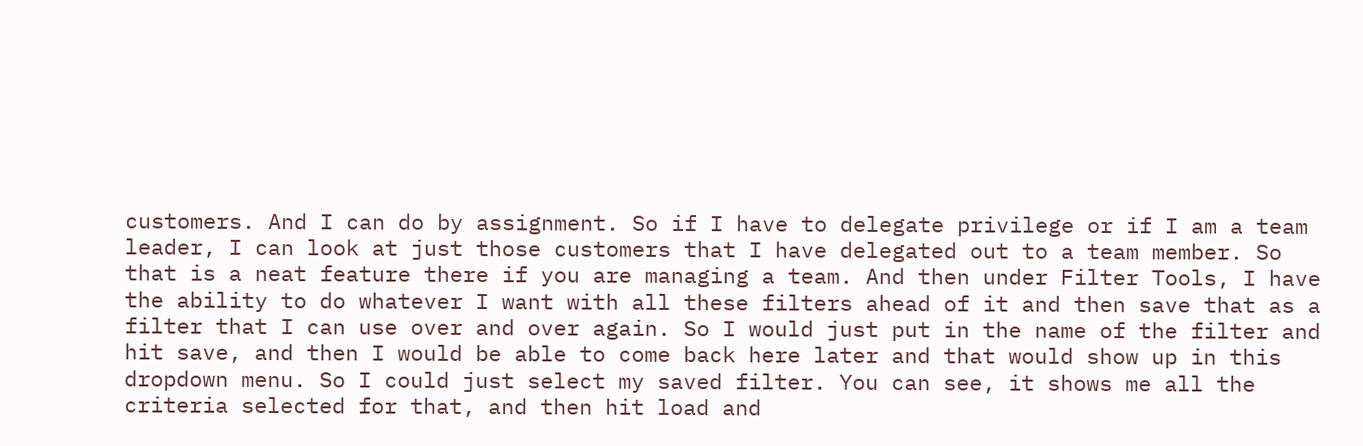customers. And I can do by assignment. So if I have to delegate privilege or if I am a team leader, I can look at just those customers that I have delegated out to a team member. So that is a neat feature there if you are managing a team. And then under Filter Tools, I have the ability to do whatever I want with all these filters ahead of it and then save that as a filter that I can use over and over again. So I would just put in the name of the filter and hit save, and then I would be able to come back here later and that would show up in this dropdown menu. So I could just select my saved filter. You can see, it shows me all the criteria selected for that, and then hit load and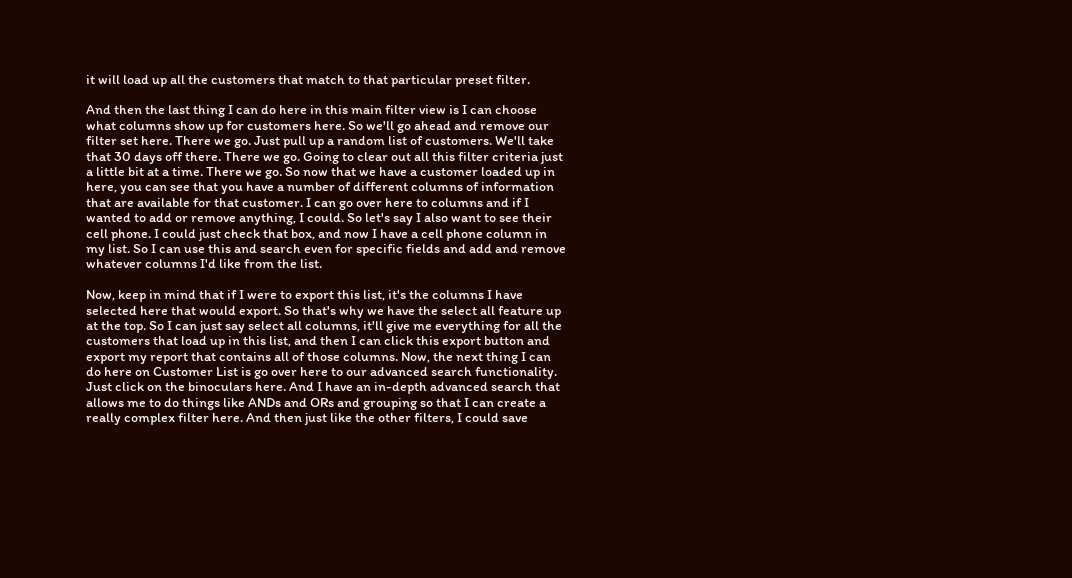it will load up all the customers that match to that particular preset filter.

And then the last thing I can do here in this main filter view is I can choose what columns show up for customers here. So we'll go ahead and remove our filter set here. There we go. Just pull up a random list of customers. We'll take that 30 days off there. There we go. Going to clear out all this filter criteria just a little bit at a time. There we go. So now that we have a customer loaded up in here, you can see that you have a number of different columns of information that are available for that customer. I can go over here to columns and if I wanted to add or remove anything, I could. So let's say I also want to see their cell phone. I could just check that box, and now I have a cell phone column in my list. So I can use this and search even for specific fields and add and remove whatever columns I'd like from the list.

Now, keep in mind that if I were to export this list, it's the columns I have selected here that would export. So that's why we have the select all feature up at the top. So I can just say select all columns, it'll give me everything for all the customers that load up in this list, and then I can click this export button and export my report that contains all of those columns. Now, the next thing I can do here on Customer List is go over here to our advanced search functionality. Just click on the binoculars here. And I have an in-depth advanced search that allows me to do things like ANDs and ORs and grouping so that I can create a really complex filter here. And then just like the other filters, I could save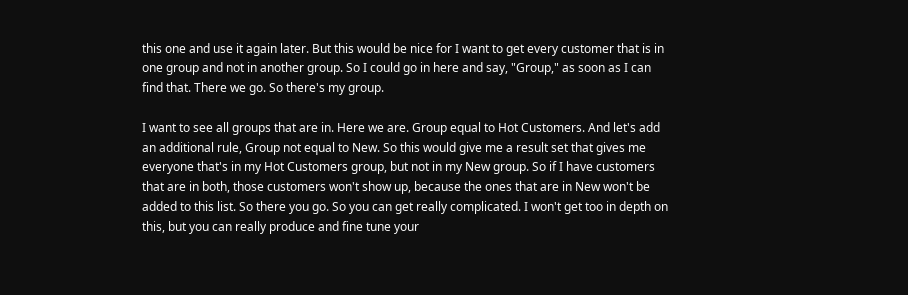this one and use it again later. But this would be nice for I want to get every customer that is in one group and not in another group. So I could go in here and say, "Group," as soon as I can find that. There we go. So there's my group.

I want to see all groups that are in. Here we are. Group equal to Hot Customers. And let's add an additional rule, Group not equal to New. So this would give me a result set that gives me everyone that's in my Hot Customers group, but not in my New group. So if I have customers that are in both, those customers won't show up, because the ones that are in New won't be added to this list. So there you go. So you can get really complicated. I won't get too in depth on this, but you can really produce and fine tune your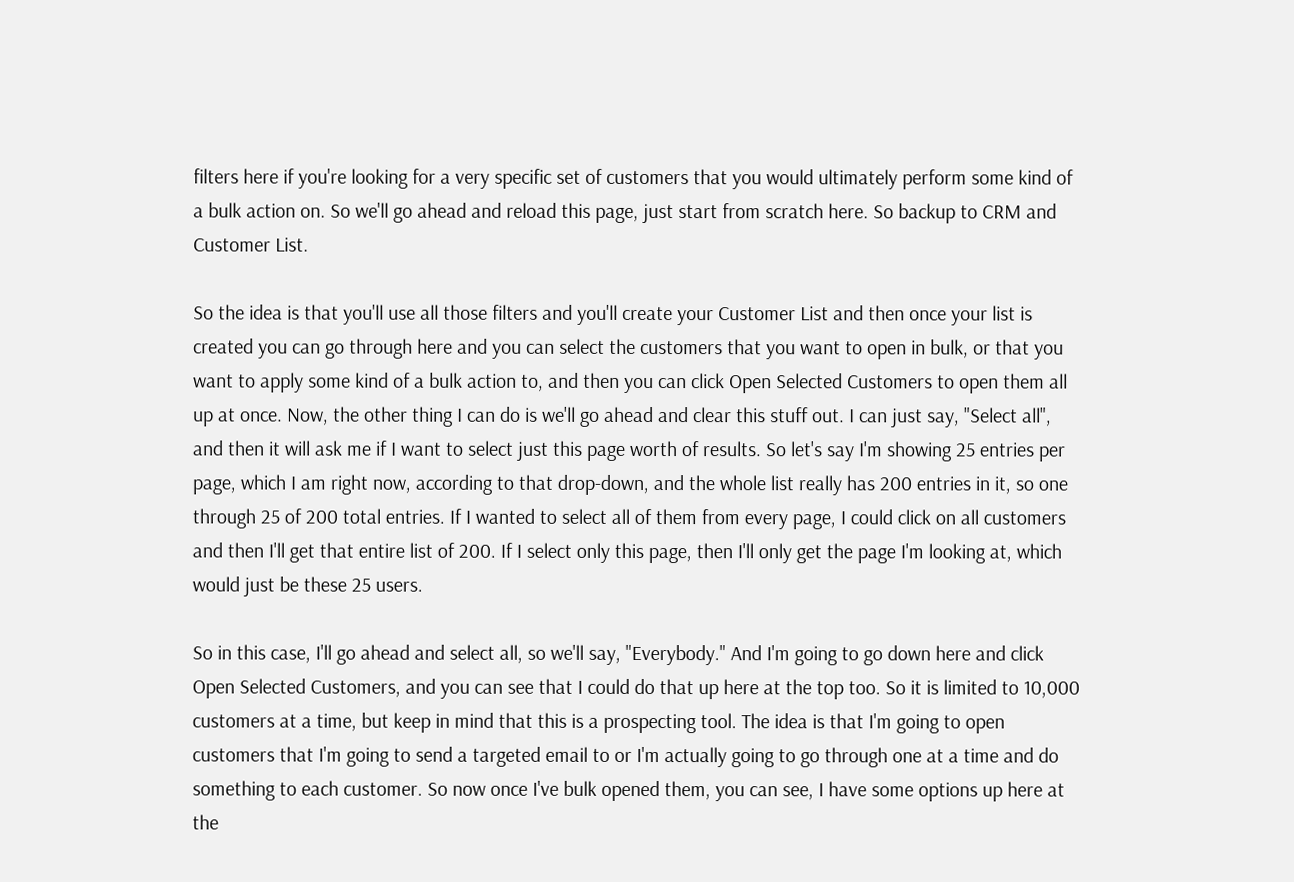filters here if you're looking for a very specific set of customers that you would ultimately perform some kind of a bulk action on. So we'll go ahead and reload this page, just start from scratch here. So backup to CRM and Customer List.

So the idea is that you'll use all those filters and you'll create your Customer List and then once your list is created you can go through here and you can select the customers that you want to open in bulk, or that you want to apply some kind of a bulk action to, and then you can click Open Selected Customers to open them all up at once. Now, the other thing I can do is we'll go ahead and clear this stuff out. I can just say, "Select all", and then it will ask me if I want to select just this page worth of results. So let's say I'm showing 25 entries per page, which I am right now, according to that drop-down, and the whole list really has 200 entries in it, so one through 25 of 200 total entries. If I wanted to select all of them from every page, I could click on all customers and then I'll get that entire list of 200. If I select only this page, then I'll only get the page I'm looking at, which would just be these 25 users.

So in this case, I'll go ahead and select all, so we'll say, "Everybody." And I'm going to go down here and click Open Selected Customers, and you can see that I could do that up here at the top too. So it is limited to 10,000 customers at a time, but keep in mind that this is a prospecting tool. The idea is that I'm going to open customers that I'm going to send a targeted email to or I'm actually going to go through one at a time and do something to each customer. So now once I've bulk opened them, you can see, I have some options up here at the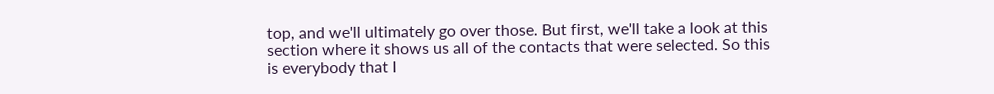top, and we'll ultimately go over those. But first, we'll take a look at this section where it shows us all of the contacts that were selected. So this is everybody that I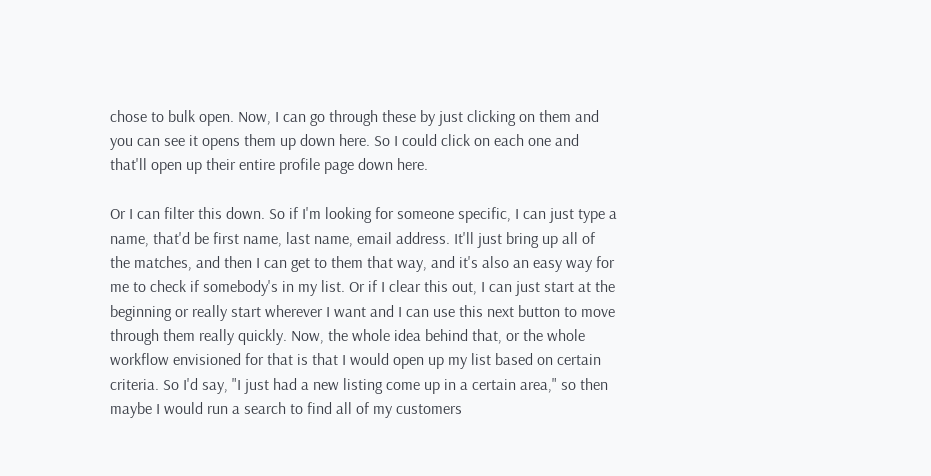chose to bulk open. Now, I can go through these by just clicking on them and you can see it opens them up down here. So I could click on each one and that'll open up their entire profile page down here.

Or I can filter this down. So if I'm looking for someone specific, I can just type a name, that'd be first name, last name, email address. It'll just bring up all of the matches, and then I can get to them that way, and it's also an easy way for me to check if somebody's in my list. Or if I clear this out, I can just start at the beginning or really start wherever I want and I can use this next button to move through them really quickly. Now, the whole idea behind that, or the whole workflow envisioned for that is that I would open up my list based on certain criteria. So I'd say, "I just had a new listing come up in a certain area," so then maybe I would run a search to find all of my customers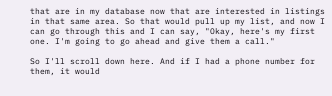that are in my database now that are interested in listings in that same area. So that would pull up my list, and now I can go through this and I can say, "Okay, here's my first one. I'm going to go ahead and give them a call."

So I'll scroll down here. And if I had a phone number for them, it would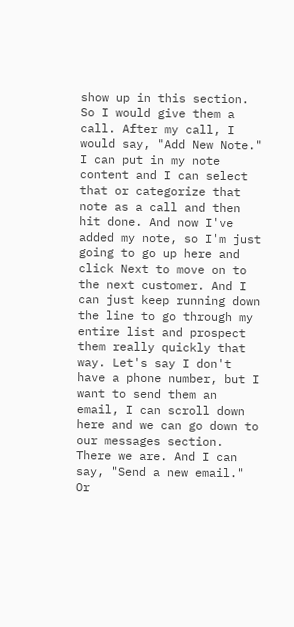show up in this section. So I would give them a call. After my call, I would say, "Add New Note." I can put in my note content and I can select that or categorize that note as a call and then hit done. And now I've added my note, so I'm just going to go up here and click Next to move on to the next customer. And I can just keep running down the line to go through my entire list and prospect them really quickly that way. Let's say I don't have a phone number, but I want to send them an email, I can scroll down here and we can go down to our messages section. There we are. And I can say, "Send a new email." Or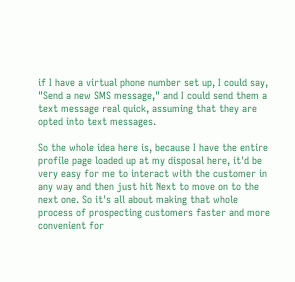if I have a virtual phone number set up, I could say, "Send a new SMS message," and I could send them a text message real quick, assuming that they are opted into text messages.

So the whole idea here is, because I have the entire profile page loaded up at my disposal here, it'd be very easy for me to interact with the customer in any way and then just hit Next to move on to the next one. So it's all about making that whole process of prospecting customers faster and more convenient for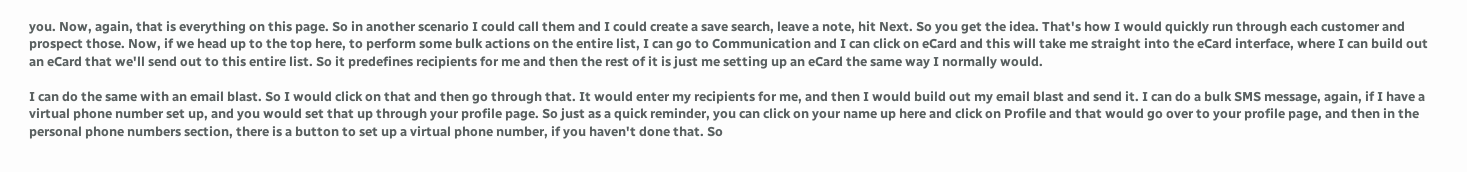you. Now, again, that is everything on this page. So in another scenario I could call them and I could create a save search, leave a note, hit Next. So you get the idea. That's how I would quickly run through each customer and prospect those. Now, if we head up to the top here, to perform some bulk actions on the entire list, I can go to Communication and I can click on eCard and this will take me straight into the eCard interface, where I can build out an eCard that we'll send out to this entire list. So it predefines recipients for me and then the rest of it is just me setting up an eCard the same way I normally would.

I can do the same with an email blast. So I would click on that and then go through that. It would enter my recipients for me, and then I would build out my email blast and send it. I can do a bulk SMS message, again, if I have a virtual phone number set up, and you would set that up through your profile page. So just as a quick reminder, you can click on your name up here and click on Profile and that would go over to your profile page, and then in the personal phone numbers section, there is a button to set up a virtual phone number, if you haven't done that. So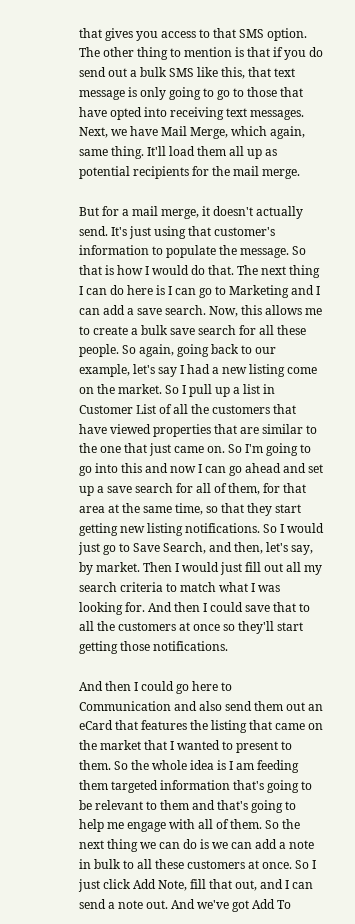that gives you access to that SMS option. The other thing to mention is that if you do send out a bulk SMS like this, that text message is only going to go to those that have opted into receiving text messages. Next, we have Mail Merge, which again, same thing. It'll load them all up as potential recipients for the mail merge.

But for a mail merge, it doesn't actually send. It's just using that customer's information to populate the message. So that is how I would do that. The next thing I can do here is I can go to Marketing and I can add a save search. Now, this allows me to create a bulk save search for all these people. So again, going back to our example, let's say I had a new listing come on the market. So I pull up a list in Customer List of all the customers that have viewed properties that are similar to the one that just came on. So I'm going to go into this and now I can go ahead and set up a save search for all of them, for that area at the same time, so that they start getting new listing notifications. So I would just go to Save Search, and then, let's say, by market. Then I would just fill out all my search criteria to match what I was looking for. And then I could save that to all the customers at once so they'll start getting those notifications.

And then I could go here to Communication and also send them out an eCard that features the listing that came on the market that I wanted to present to them. So the whole idea is I am feeding them targeted information that's going to be relevant to them and that's going to help me engage with all of them. So the next thing we can do is we can add a note in bulk to all these customers at once. So I just click Add Note, fill that out, and I can send a note out. And we've got Add To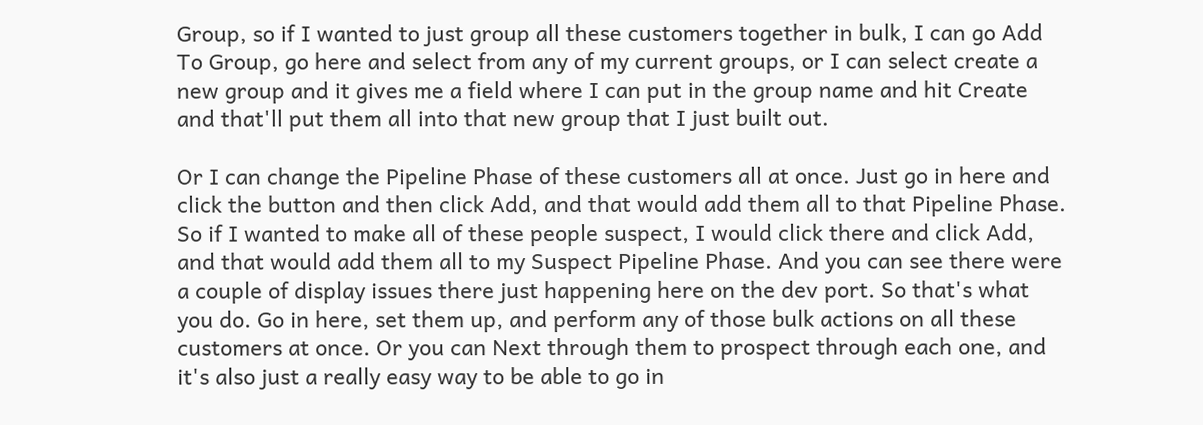Group, so if I wanted to just group all these customers together in bulk, I can go Add To Group, go here and select from any of my current groups, or I can select create a new group and it gives me a field where I can put in the group name and hit Create and that'll put them all into that new group that I just built out.

Or I can change the Pipeline Phase of these customers all at once. Just go in here and click the button and then click Add, and that would add them all to that Pipeline Phase. So if I wanted to make all of these people suspect, I would click there and click Add, and that would add them all to my Suspect Pipeline Phase. And you can see there were a couple of display issues there just happening here on the dev port. So that's what you do. Go in here, set them up, and perform any of those bulk actions on all these customers at once. Or you can Next through them to prospect through each one, and it's also just a really easy way to be able to go in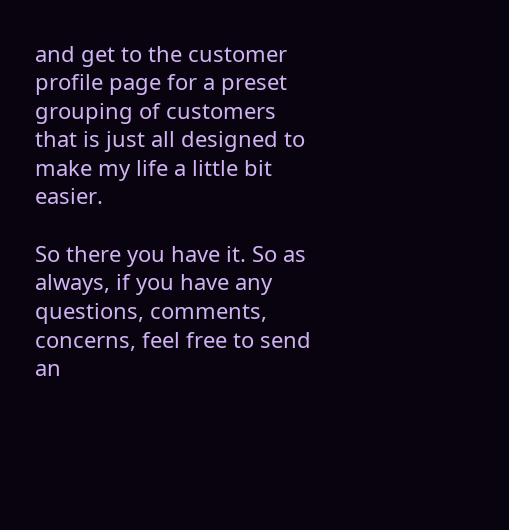and get to the customer profile page for a preset grouping of customers that is just all designed to make my life a little bit easier.

So there you have it. So as always, if you have any questions, comments, concerns, feel free to send an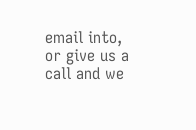email into, or give us a call and we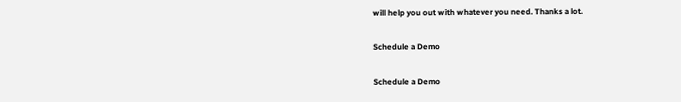will help you out with whatever you need. Thanks a lot.

Schedule a Demo

Schedule a Demo